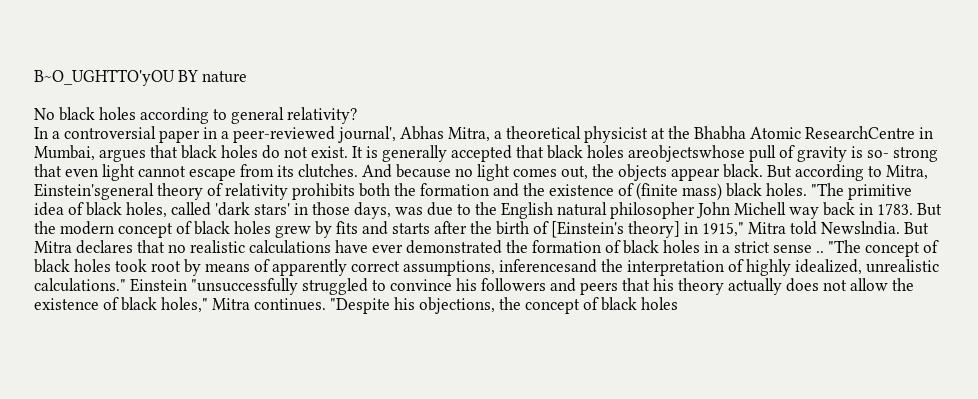B~O_UGHTTO'yOU BY nature

No black holes according to general relativity?
In a controversial paper in a peer-reviewed journal', Abhas Mitra, a theoretical physicist at the Bhabha Atomic ResearchCentre in Mumbai, argues that black holes do not exist. It is generally accepted that black holes areobjectswhose pull of gravity is so- strong that even light cannot escape from its clutches. And because no light comes out, the objects appear black. But according to Mitra, Einstein'sgeneral theory of relativity prohibits both the formation and the existence of (finite mass) black holes. "The primitive idea of black holes, called 'dark stars' in those days, was due to the English natural philosopher John Michell way back in 1783. But the modern concept of black holes grew by fits and starts after the birth of [Einstein's theory] in 1915," Mitra told Newslndia. But Mitra declares that no realistic calculations have ever demonstrated the formation of black holes in a strict sense .. "The concept of black holes took root by means of apparently correct assumptions, inferencesand the interpretation of highly idealized, unrealistic calculations." Einstein "unsuccessfully struggled to convince his followers and peers that his theory actually does not allow the existence of black holes," Mitra continues. "Despite his objections, the concept of black holes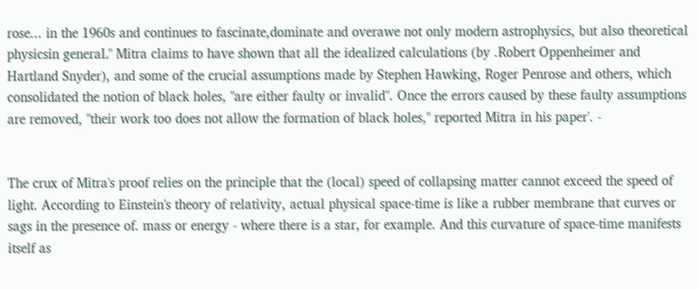rose... in the 1960s and continues to fascinate,dominate and overawe not only modern astrophysics, but also theoretical physicsin generaL" Mitra claims to have shown that all the idealized calculations (by .Robert Oppenheimer and Hartland Snyder), and some of the crucial assumptions made by Stephen Hawking, Roger Penrose and others, which consolidated the notion of black holes, "are either faulty or invalid". Once the errors caused by these faulty assumptions are removed, "their work too does not allow the formation of black holes," reported Mitra in his paper'. -


The crux of Mitra's proof relies on the principle that the (local) speed of collapsing matter cannot exceed the speed of light. According to Einstein's theory of relativity, actual physical space-time is like a rubber membrane that curves or sags in the presence of. mass or energy - where there is a star, for example. And this curvature of space-time manifests itself as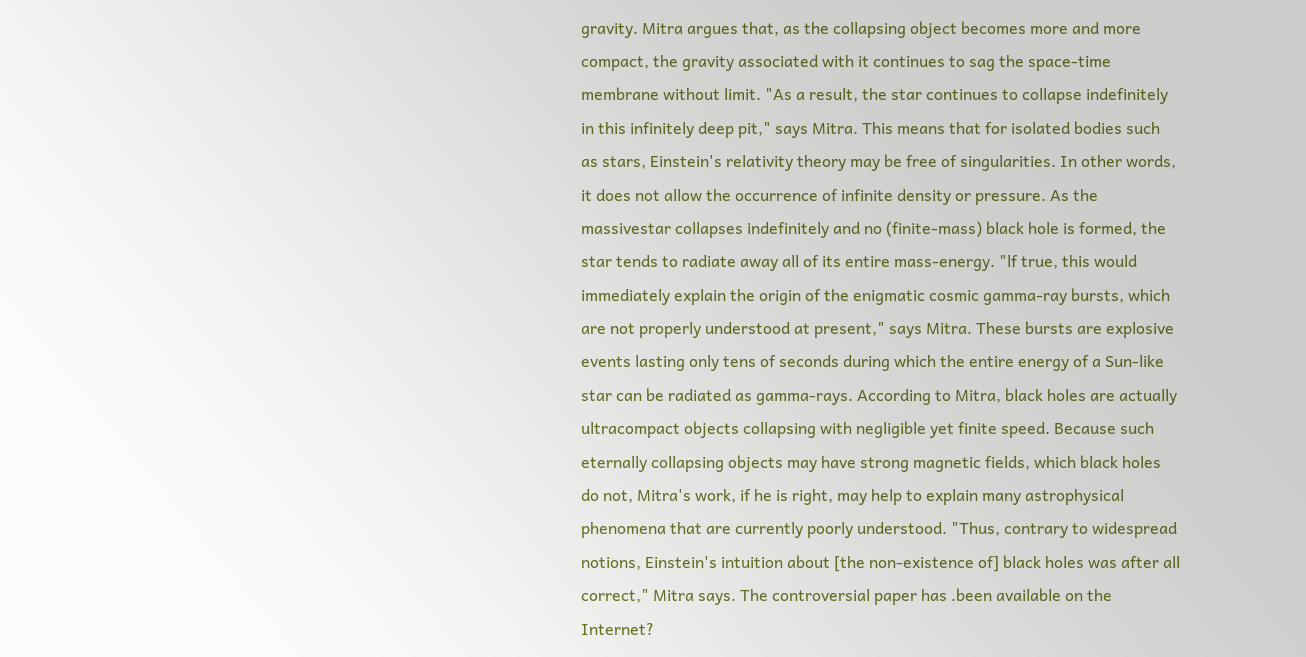gravity. Mitra argues that, as the collapsing object becomes more and more compact, the gravity associated with it continues to sag the space-time membrane without limit. "As a result, the star continues to collapse indefinitely in this infinitely deep pit," says Mitra. This means that for isolated bodies such as stars, Einstein's relativity theory may be free of singularities. In other words, it does not allow the occurrence of infinite density or pressure. As the massivestar collapses indefinitely and no (finite-mass) black hole is formed, the star tends to radiate away all of its entire mass-energy. "lf true, this would immediately explain the origin of the enigmatic cosmic gamma-ray bursts, which are not properly understood at present," says Mitra. These bursts are explosive events lasting only tens of seconds during which the entire energy of a Sun-like star can be radiated as gamma-rays. According to Mitra, black holes are actually ultracompact objects collapsing with negligible yet finite speed. Because such eternally collapsing objects may have strong magnetic fields, which black holes do not, Mitra's work, if he is right, may help to explain many astrophysical phenomena that are currently poorly understood. "Thus, contrary to widespread notions, Einstein's intuition about [the non-existence of] black holes was after all correct," Mitra says. The controversial paper has .been available on the Internet?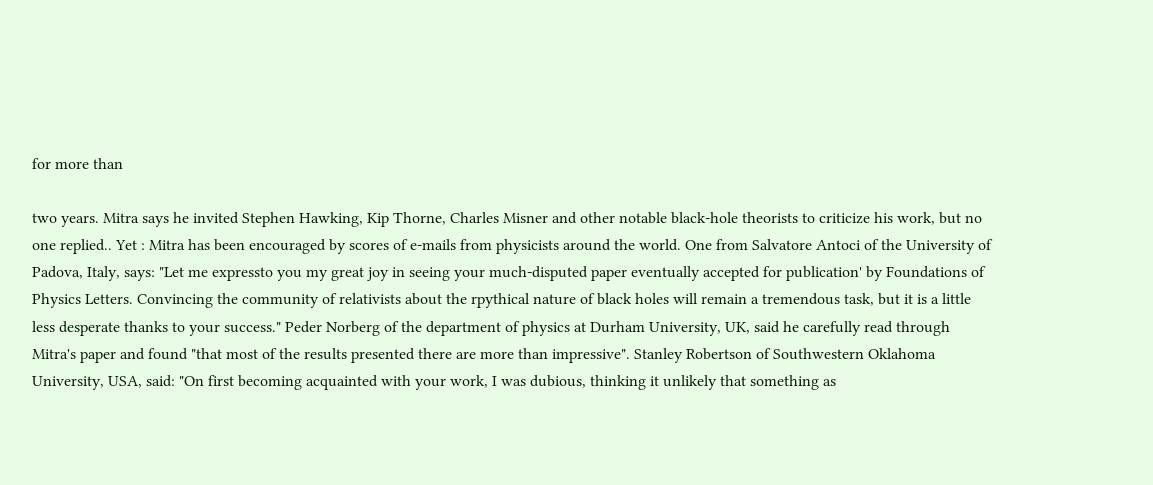for more than

two years. Mitra says he invited Stephen Hawking, Kip Thorne, Charles Misner and other notable black-hole theorists to criticize his work, but no one replied.. Yet : Mitra has been encouraged by scores of e-mails from physicists around the world. One from Salvatore Antoci of the University of Padova, Italy, says: "Let me expressto you my great joy in seeing your much-disputed paper eventually accepted for publication' by Foundations of Physics Letters. Convincing the community of relativists about the rpythical nature of black holes will remain a tremendous task, but it is a little less desperate thanks to your success." Peder Norberg of the department of physics at Durham University, UK, said he carefully read through Mitra's paper and found "that most of the results presented there are more than impressive". Stanley Robertson of Southwestern Oklahoma University, USA, said: "On first becoming acquainted with your work, I was dubious, thinking it unlikely that something as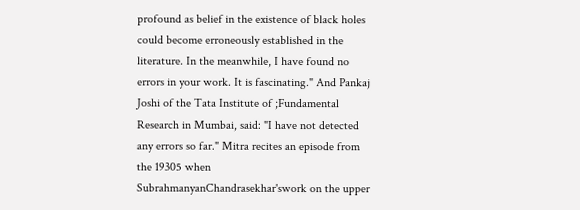profound as belief in the existence of black holes could become erroneously established in the literature. In the meanwhile, I have found no errors in your work. It is fascinating." And Pankaj Joshi of the Tata Institute of ;Fundamental Research in Mumbai, said: "I have not detected any errors so far." Mitra recites an episode from the 19305 when SubrahmanyanChandrasekhar'swork on the upper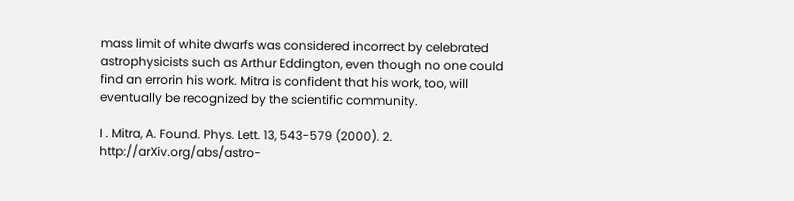mass limit of white dwarfs was considered incorrect by celebrated astrophysicists such as Arthur Eddington, even though no one could find an errorin his work. Mitra is confident that his work, too, will eventually be recognized by the scientific community.

I . Mitra, A. Found. Phys. Lett. 13, 543-579 (2000). 2. http://arXiv.org/abs/astro-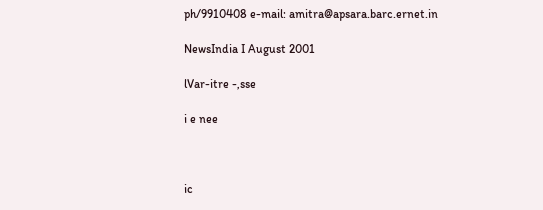ph/9910408 e-mail: amitra@apsara.barc.ernet.in

NewsIndia I August 2001

lVar-itre -,sse

i e nee



ic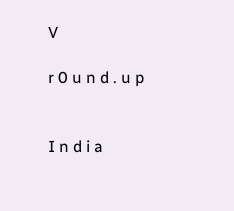V

r 0 u n d . u p


I n d i a